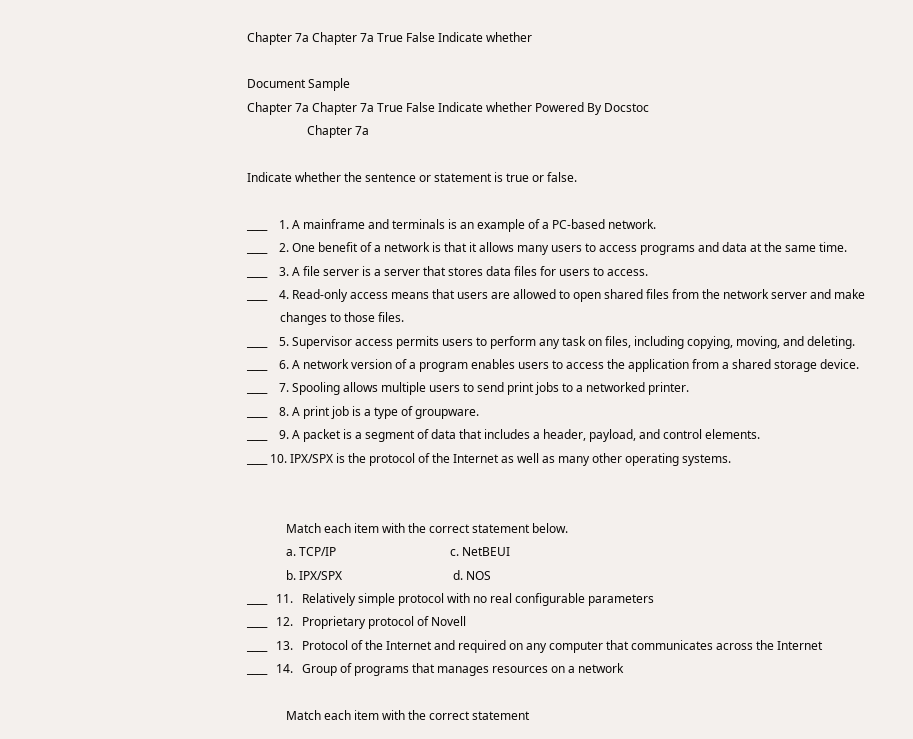Chapter 7a Chapter 7a True False Indicate whether

Document Sample
Chapter 7a Chapter 7a True False Indicate whether Powered By Docstoc
                    Chapter 7a

Indicate whether the sentence or statement is true or false.

____    1. A mainframe and terminals is an example of a PC-based network.
____    2. One benefit of a network is that it allows many users to access programs and data at the same time.
____    3. A file server is a server that stores data files for users to access.
____    4. Read-only access means that users are allowed to open shared files from the network server and make
           changes to those files.
____    5. Supervisor access permits users to perform any task on files, including copying, moving, and deleting.
____    6. A network version of a program enables users to access the application from a shared storage device.
____    7. Spooling allows multiple users to send print jobs to a networked printer.
____    8. A print job is a type of groupware.
____    9. A packet is a segment of data that includes a header, payload, and control elements.
____ 10. IPX/SPX is the protocol of the Internet as well as many other operating systems.


             Match each item with the correct statement below.
             a. TCP/IP                                      c. NetBEUI
             b. IPX/SPX                                     d. NOS
____   11.   Relatively simple protocol with no real configurable parameters
____   12.   Proprietary protocol of Novell
____   13.   Protocol of the Internet and required on any computer that communicates across the Internet
____   14.   Group of programs that manages resources on a network

             Match each item with the correct statement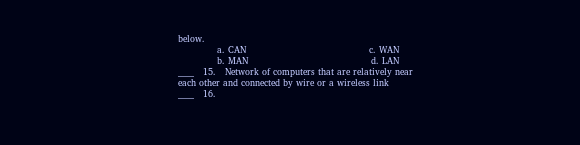below.
             a. CAN                                         c. WAN
             b. MAN                                         d. LAN
____   15.   Network of computers that are relatively near each other and connected by wire or a wireless link
____   16.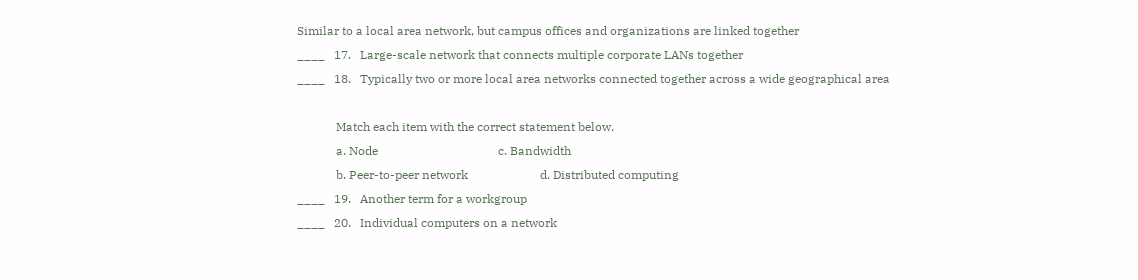Similar to a local area network, but campus offices and organizations are linked together
____   17.   Large-scale network that connects multiple corporate LANs together
____   18.   Typically two or more local area networks connected together across a wide geographical area

             Match each item with the correct statement below.
             a. Node                                        c. Bandwidth
             b. Peer-to-peer network                        d. Distributed computing
____   19.   Another term for a workgroup
____   20.   Individual computers on a network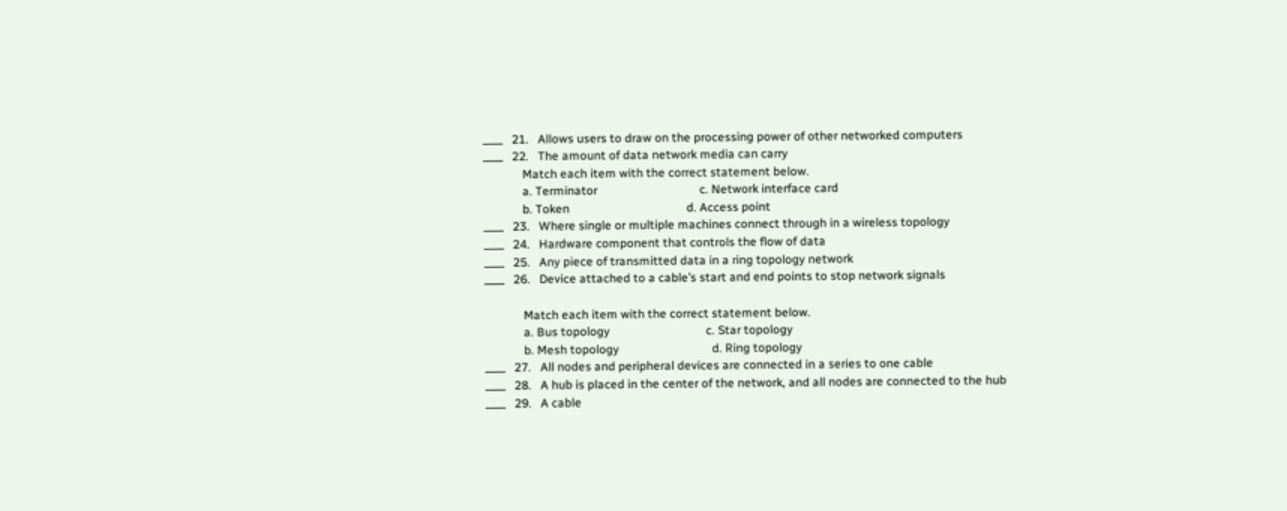____   21.   Allows users to draw on the processing power of other networked computers
____   22.   The amount of data network media can carry
             Match each item with the correct statement below.
             a. Terminator                                  c. Network interface card
             b. Token                                       d. Access point
____   23.   Where single or multiple machines connect through in a wireless topology
____   24.   Hardware component that controls the flow of data
____   25.   Any piece of transmitted data in a ring topology network
____   26.   Device attached to a cable’s start and end points to stop network signals

             Match each item with the correct statement below.
             a. Bus topology                                c. Star topology
             b. Mesh topology                               d. Ring topology
____   27.   All nodes and peripheral devices are connected in a series to one cable
____   28.   A hub is placed in the center of the network, and all nodes are connected to the hub
____   29.   A cable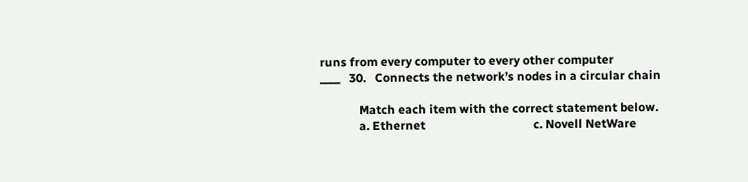runs from every computer to every other computer
____   30.   Connects the network’s nodes in a circular chain

             Match each item with the correct statement below.
             a. Ethernet                                    c. Novell NetWare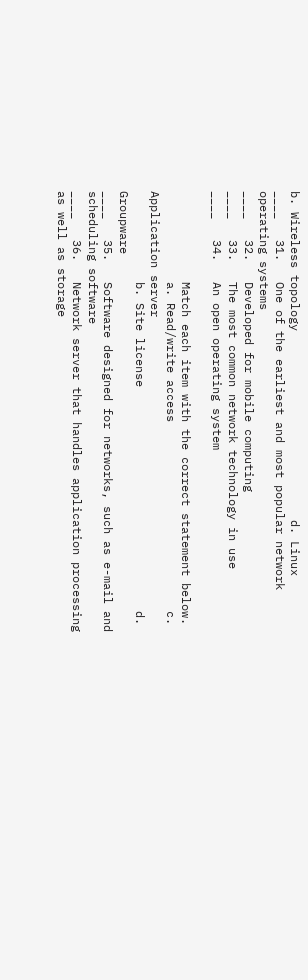b. Wireless topology                           d. Linux
____   31.   One of the earliest and most popular network operating systems
____   32.   Developed for mobile computing
____   33.   The most common network technology in use
____   34.   An open operating system

             Match each item with the correct statement below.
             a. Read/write access                           c. Application server
             b. Site license                                d. Groupware
____   35.   Software designed for networks, such as e-mail and scheduling software
____   36.   Network server that handles application processing as well as storage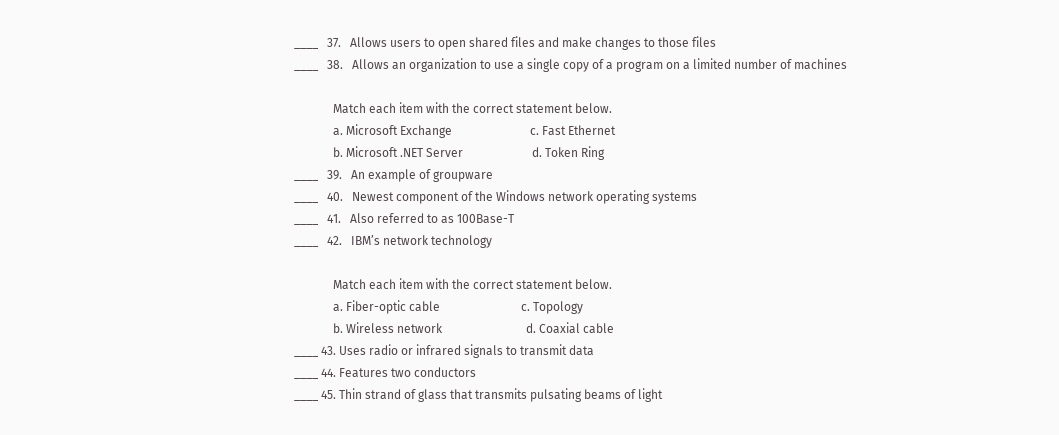____   37.   Allows users to open shared files and make changes to those files
____   38.   Allows an organization to use a single copy of a program on a limited number of machines

             Match each item with the correct statement below.
             a. Microsoft Exchange                          c. Fast Ethernet
             b. Microsoft .NET Server                       d. Token Ring
____   39.   An example of groupware
____   40.   Newest component of the Windows network operating systems
____   41.   Also referred to as 100Base-T
____   42.   IBM’s network technology

             Match each item with the correct statement below.
             a. Fiber-optic cable                           c. Topology
             b. Wireless network                            d. Coaxial cable
____ 43. Uses radio or infrared signals to transmit data
____ 44. Features two conductors
____ 45. Thin strand of glass that transmits pulsating beams of light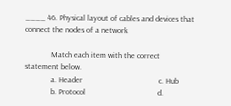____ 46. Physical layout of cables and devices that connect the nodes of a network

             Match each item with the correct statement below.
             a. Header                                      c. Hub
             b. Protocol                                    d.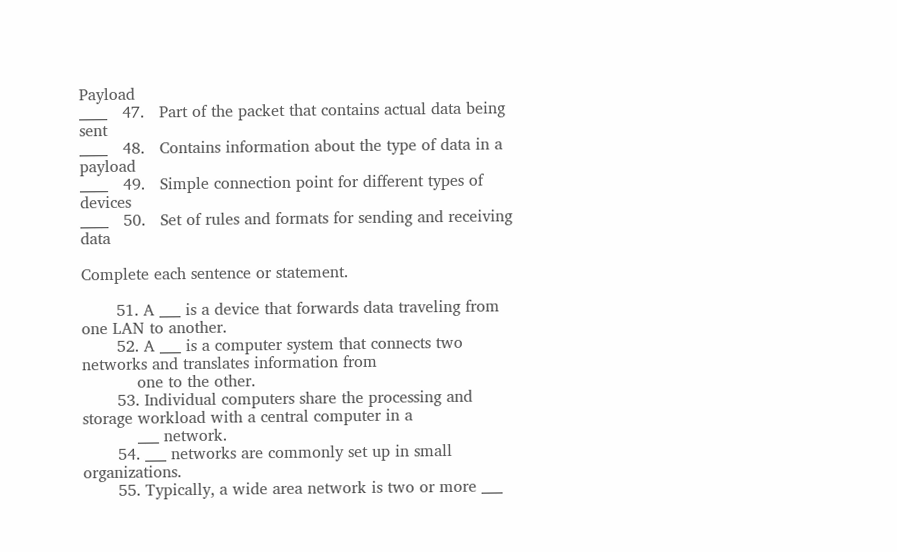Payload
____   47.   Part of the packet that contains actual data being sent
____   48.   Contains information about the type of data in a payload
____   49.   Simple connection point for different types of devices
____   50.   Set of rules and formats for sending and receiving data

Complete each sentence or statement.

       51. A ___ is a device that forwards data traveling from one LAN to another.
       52. A ___ is a computer system that connects two networks and translates information from
           one to the other.
       53. Individual computers share the processing and storage workload with a central computer in a
           ___ network.
       54. ___ networks are commonly set up in small organizations.
       55. Typically, a wide area network is two or more ___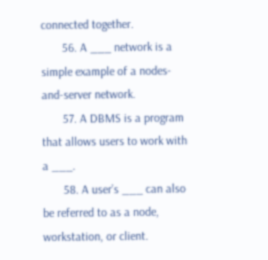connected together.
       56. A ___ network is a simple example of a nodes-and-server network.
       57. A DBMS is a program that allows users to work with a ___.
       58. A user’s ___ can also be referred to as a node, workstation, or client.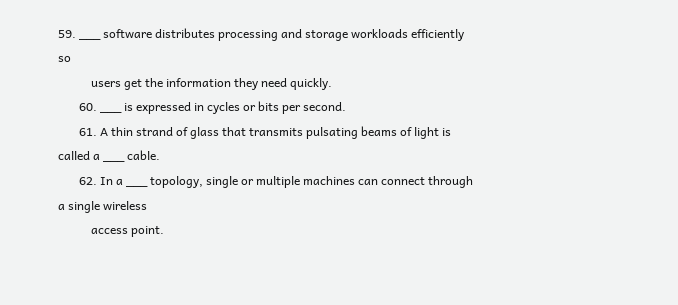59. ___ software distributes processing and storage workloads efficiently so
           users get the information they need quickly.
       60. ___ is expressed in cycles or bits per second.
       61. A thin strand of glass that transmits pulsating beams of light is called a ___ cable.
       62. In a ___ topology, single or multiple machines can connect through a single wireless
           access point.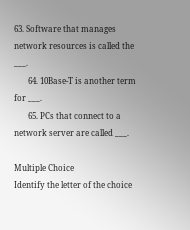63. Software that manages network resources is called the ___.
       64. 10Base-T is another term for ___.
       65. PCs that connect to a network server are called ___.

Multiple Choice
Identify the letter of the choice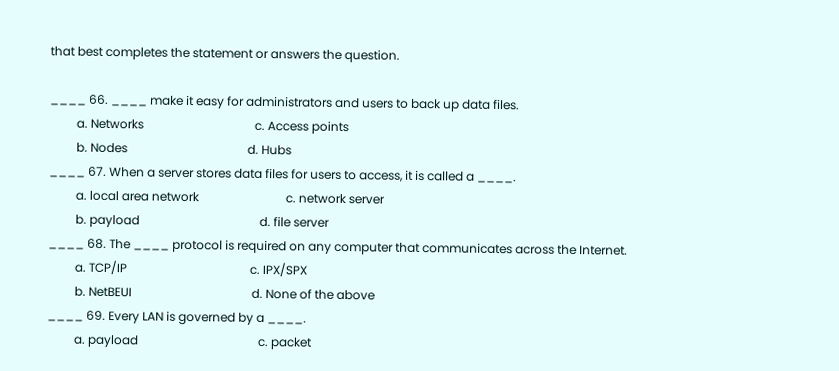that best completes the statement or answers the question.

____ 66. ____ make it easy for administrators and users to back up data files.
         a. Networks                                     c. Access points
         b. Nodes                                        d. Hubs
____ 67. When a server stores data files for users to access, it is called a ____.
         a. local area network                             c. network server
         b. payload                                        d. file server
____ 68. The ____ protocol is required on any computer that communicates across the Internet.
         a. TCP/IP                                         c. IPX/SPX
         b. NetBEUI                                        d. None of the above
____ 69. Every LAN is governed by a ____.
         a. payload                                        c. packet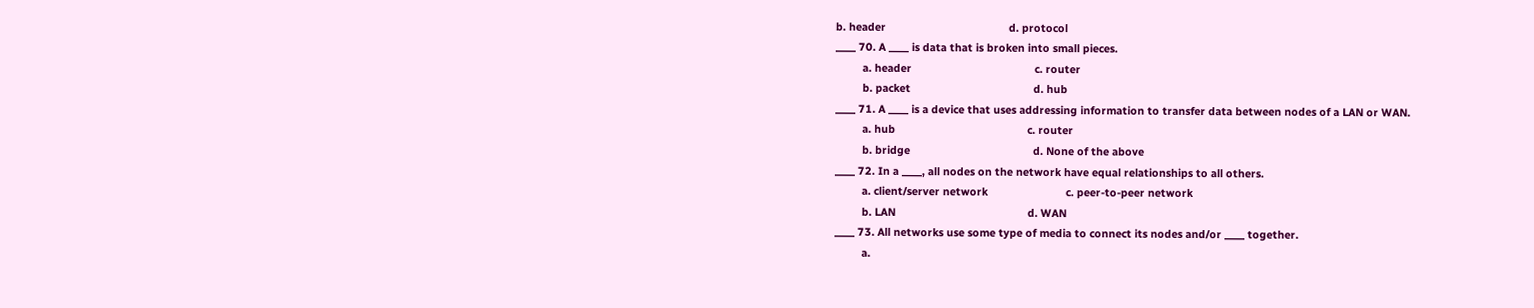b. header                                         d. protocol
____ 70. A ____ is data that is broken into small pieces.
         a. header                                         c. router
         b. packet                                         d. hub
____ 71. A ____ is a device that uses addressing information to transfer data between nodes of a LAN or WAN.
         a. hub                                            c. router
         b. bridge                                         d. None of the above
____ 72. In a ____, all nodes on the network have equal relationships to all others.
         a. client/server network                          c. peer-to-peer network
         b. LAN                                            d. WAN
____ 73. All networks use some type of media to connect its nodes and/or ____ together.
         a.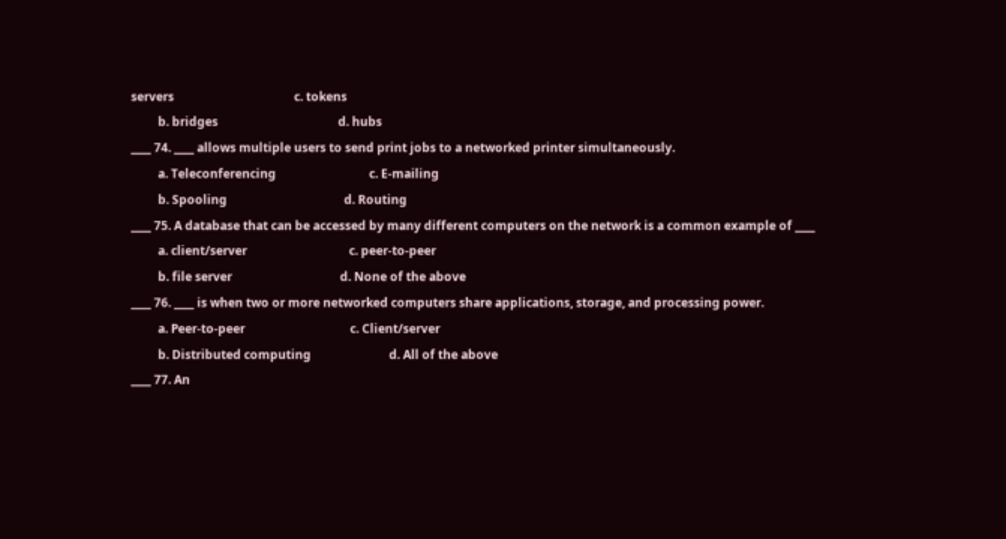servers                                        c. tokens
         b. bridges                                        d. hubs
____ 74. ____ allows multiple users to send print jobs to a networked printer simultaneously.
         a. Teleconferencing                               c. E-mailing
         b. Spooling                                       d. Routing
____ 75. A database that can be accessed by many different computers on the network is a common example of ____
         a. client/server                                  c. peer-to-peer
         b. file server                                    d. None of the above
____ 76. ____ is when two or more networked computers share applications, storage, and processing power.
         a. Peer-to-peer                                   c. Client/server
         b. Distributed computing                          d. All of the above
____ 77. An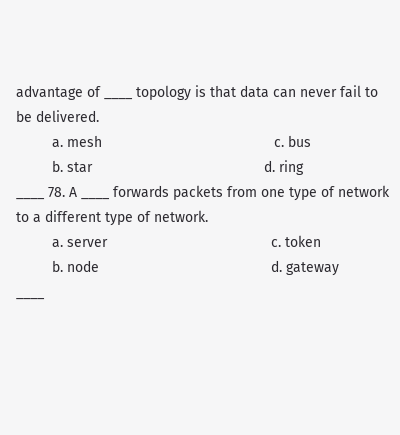advantage of ____ topology is that data can never fail to be delivered.
         a. mesh                                           c. bus
         b. star                                           d. ring
____ 78. A ____ forwards packets from one type of network to a different type of network.
         a. server                                         c. token
         b. node                                           d. gateway
____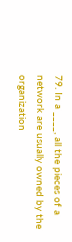79. In a ____, all the pieces of a network are usually owned by the organization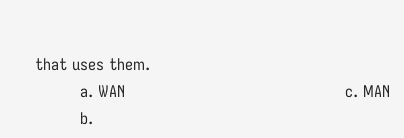that uses them.
         a. WAN                                            c. MAN
         b.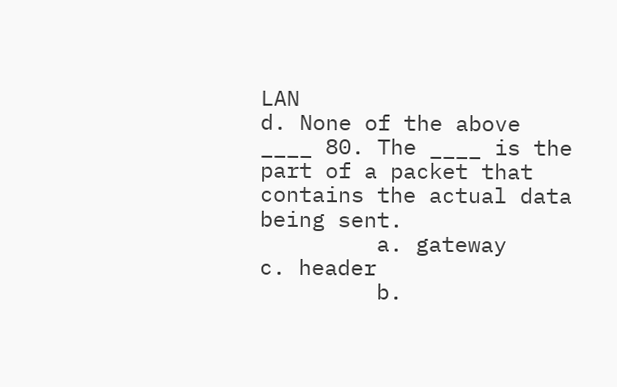LAN                                            d. None of the above
____ 80. The ____ is the part of a packet that contains the actual data being sent.
         a. gateway                                        c. header
         b.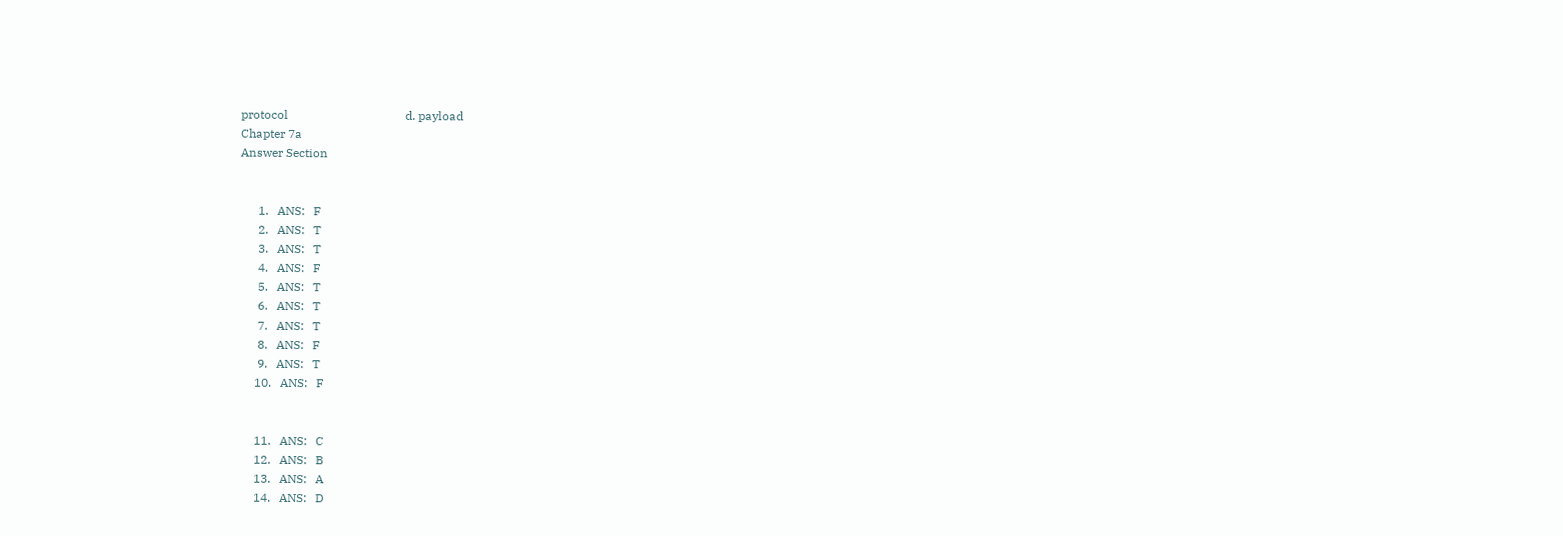protocol                                       d. payload
Chapter 7a
Answer Section


      1.   ANS:   F
      2.   ANS:   T
      3.   ANS:   T
      4.   ANS:   F
      5.   ANS:   T
      6.   ANS:   T
      7.   ANS:   T
      8.   ANS:   F
      9.   ANS:   T
     10.   ANS:   F


     11.   ANS:   C
     12.   ANS:   B
     13.   ANS:   A
     14.   ANS:   D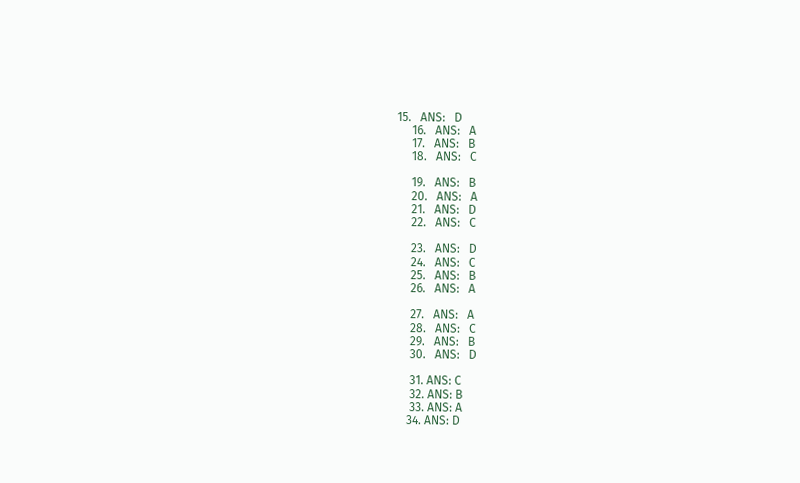15.   ANS:   D
     16.   ANS:   A
     17.   ANS:   B
     18.   ANS:   C

     19.   ANS:   B
     20.   ANS:   A
     21.   ANS:   D
     22.   ANS:   C

     23.   ANS:   D
     24.   ANS:   C
     25.   ANS:   B
     26.   ANS:   A

     27.   ANS:   A
     28.   ANS:   C
     29.   ANS:   B
     30.   ANS:   D

     31. ANS: C
     32. ANS: B
     33. ANS: A
    34. ANS: D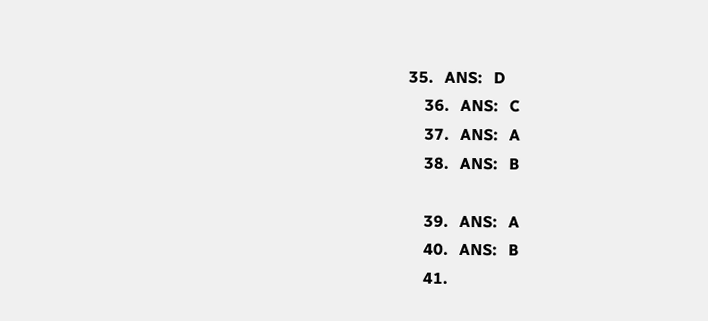35.   ANS:   D
    36.   ANS:   C
    37.   ANS:   A
    38.   ANS:   B

    39.   ANS:   A
    40.   ANS:   B
    41.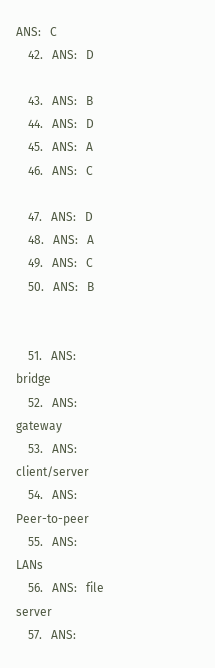ANS:   C
    42.   ANS:   D

    43.   ANS:   B
    44.   ANS:   D
    45.   ANS:   A
    46.   ANS:   C

    47.   ANS:   D
    48.   ANS:   A
    49.   ANS:   C
    50.   ANS:   B


    51.   ANS:   bridge
    52.   ANS:   gateway
    53.   ANS:   client/server
    54.   ANS:   Peer-to-peer
    55.   ANS:   LANs
    56.   ANS:   file server
    57.   ANS: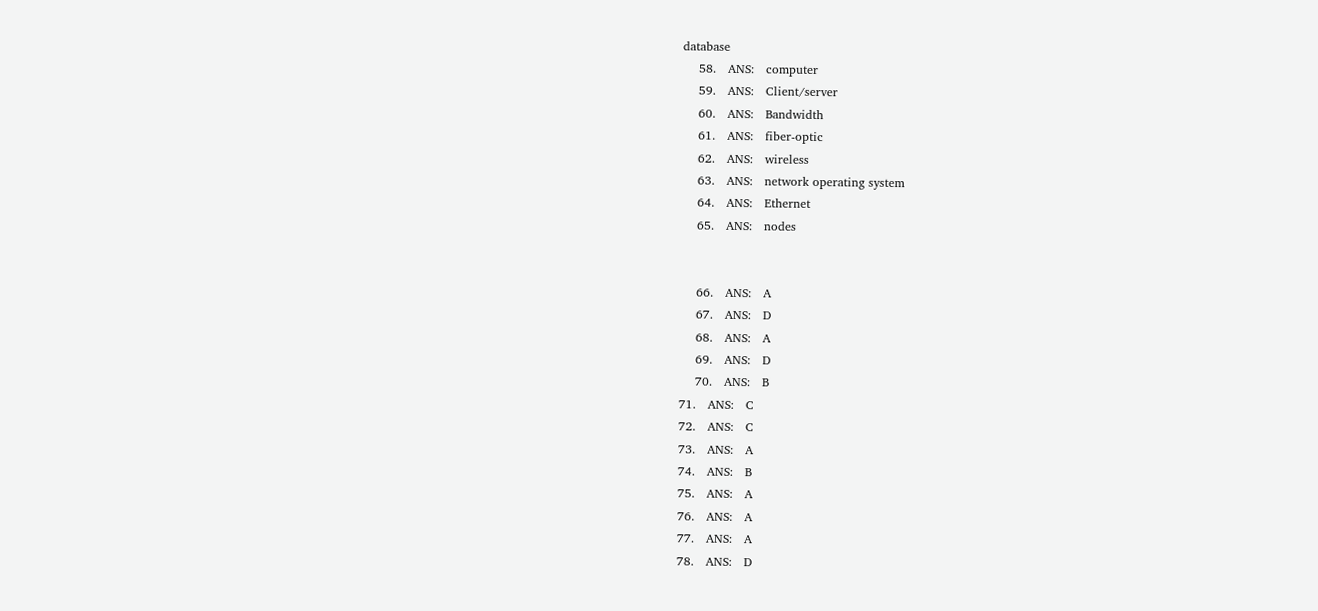database
    58.   ANS:   computer
    59.   ANS:   Client/server
    60.   ANS:   Bandwidth
    61.   ANS:   fiber-optic
    62.   ANS:   wireless
    63.   ANS:   network operating system
    64.   ANS:   Ethernet
    65.   ANS:   nodes


    66.   ANS:   A
    67.   ANS:   D
    68.   ANS:   A
    69.   ANS:   D
    70.   ANS:   B
71.   ANS:   C
72.   ANS:   C
73.   ANS:   A
74.   ANS:   B
75.   ANS:   A
76.   ANS:   A
77.   ANS:   A
78.   ANS:   D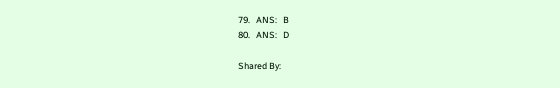79.   ANS:   B
80.   ANS:   D

Shared By: